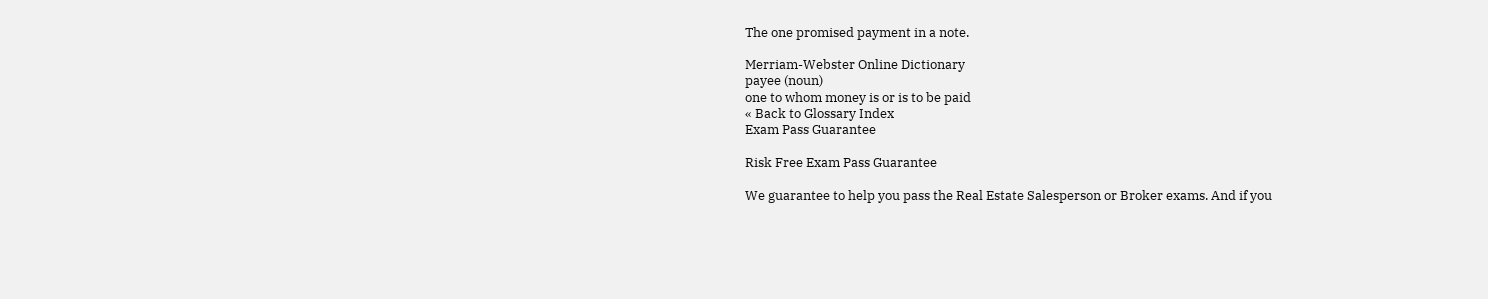The one promised payment in a note.

Merriam-Webster Online Dictionary
payee (noun)
one to whom money is or is to be paid
« Back to Glossary Index
Exam Pass Guarantee

Risk Free Exam Pass Guarantee

We guarantee to help you pass the Real Estate Salesperson or Broker exams. And if you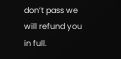don’t pass we will refund you in full.